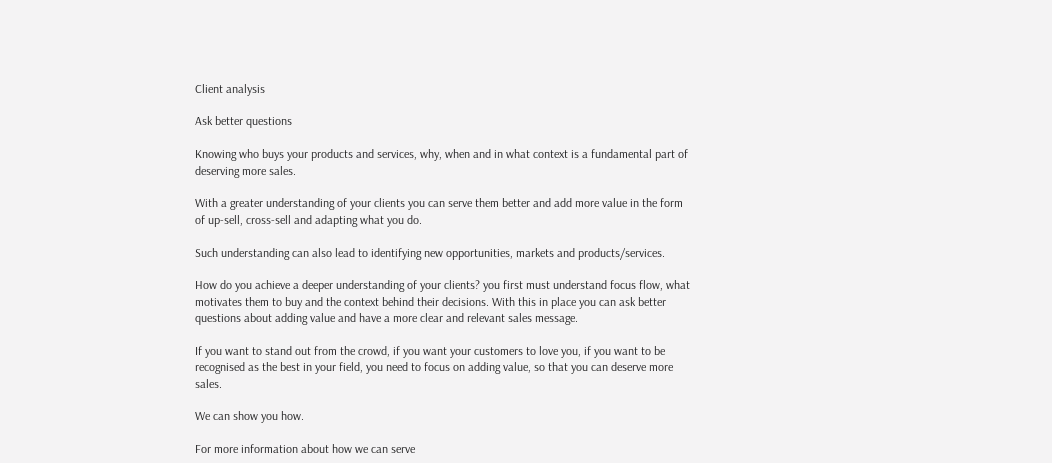Client analysis

Ask better questions

Knowing who buys your products and services, why, when and in what context is a fundamental part of deserving more sales.

With a greater understanding of your clients you can serve them better and add more value in the form of up-sell, cross-sell and adapting what you do.

Such understanding can also lead to identifying new opportunities, markets and products/services.

How do you achieve a deeper understanding of your clients? you first must understand focus flow, what motivates them to buy and the context behind their decisions. With this in place you can ask better questions about adding value and have a more clear and relevant sales message.

If you want to stand out from the crowd, if you want your customers to love you, if you want to be recognised as the best in your field, you need to focus on adding value, so that you can deserve more sales.

We can show you how.

For more information about how we can serve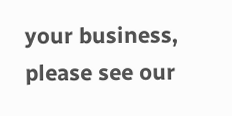your business, please see our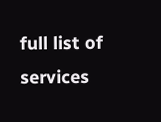full list of services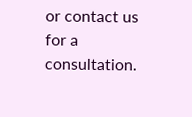or contact us for a consultation.